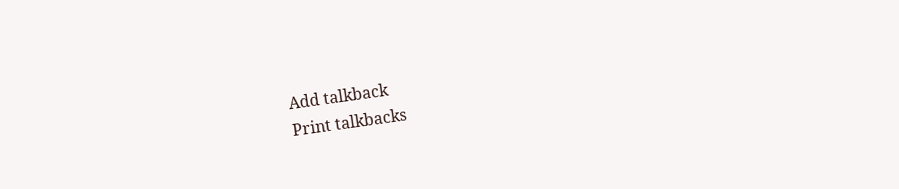Add talkback
Print talkbacks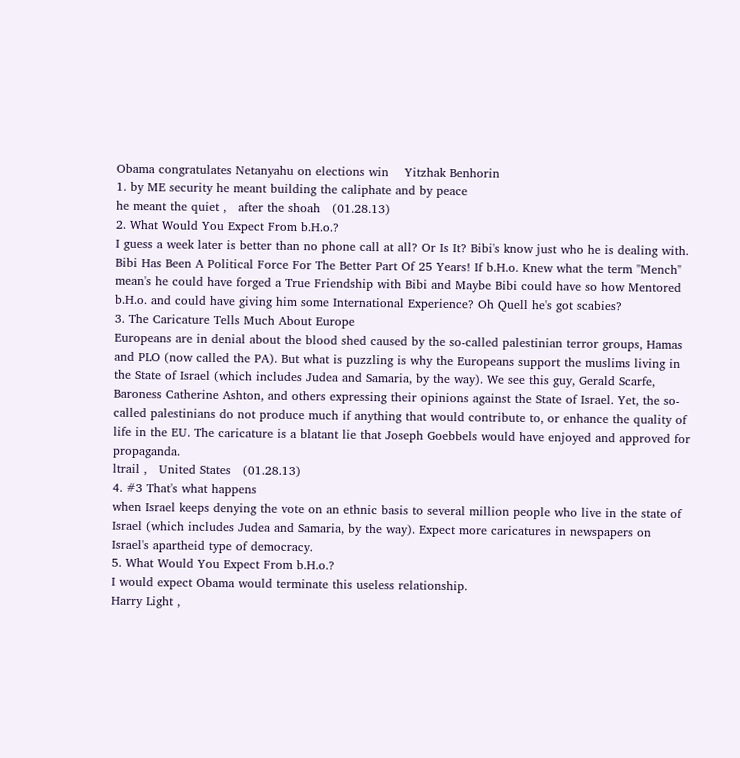Obama congratulates Netanyahu on elections win    Yitzhak Benhorin
1. by ME security he meant building the caliphate and by peace
he meant the quiet ,   after the shoah   (01.28.13)
2. What Would You Expect From b.H.o.?
I guess a week later is better than no phone call at all? Or Is It? Bibi's know just who he is dealing with. Bibi Has Been A Political Force For The Better Part Of 25 Years! If b.H.o. Knew what the term "Mench" mean's he could have forged a True Friendship with Bibi and Maybe Bibi could have so how Mentored b.H.o. and could have giving him some International Experience? Oh Quell he's got scabies?
3. The Caricature Tells Much About Europe
Europeans are in denial about the blood shed caused by the so-called palestinian terror groups, Hamas and PLO (now called the PA). But what is puzzling is why the Europeans support the muslims living in the State of Israel (which includes Judea and Samaria, by the way). We see this guy, Gerald Scarfe, Baroness Catherine Ashton, and others expressing their opinions against the State of Israel. Yet, the so-called palestinians do not produce much if anything that would contribute to, or enhance the quality of life in the EU. The caricature is a blatant lie that Joseph Goebbels would have enjoyed and approved for propaganda.
ltrail ,   United States   (01.28.13)
4. #3 That's what happens
when Israel keeps denying the vote on an ethnic basis to several million people who live in the state of Israel (which includes Judea and Samaria, by the way). Expect more caricatures in newspapers on Israel's apartheid type of democracy.
5. What Would You Expect From b.H.o.?
I would expect Obama would terminate this useless relationship.
Harry Light ,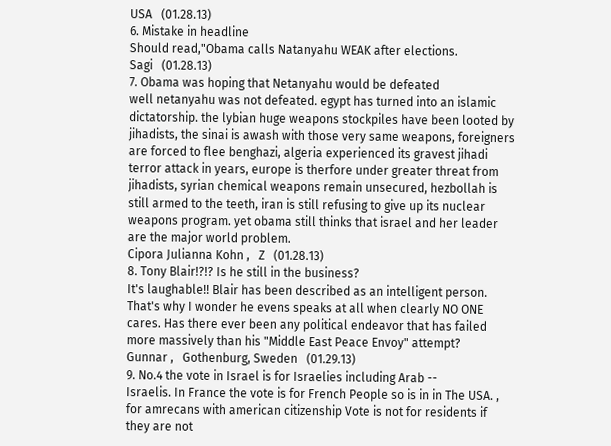USA   (01.28.13)
6. Mistake in headline
Should read,"Obama calls Natanyahu WEAK after elections.
Sagi   (01.28.13)
7. Obama was hoping that Netanyahu would be defeated
well netanyahu was not defeated. egypt has turned into an islamic dictatorship. the lybian huge weapons stockpiles have been looted by jihadists, the sinai is awash with those very same weapons, foreigners are forced to flee benghazi, algeria experienced its gravest jihadi terror attack in years, europe is therfore under greater threat from jihadists, syrian chemical weapons remain unsecured, hezbollah is still armed to the teeth, iran is still refusing to give up its nuclear weapons program. yet obama still thinks that israel and her leader are the major world problem.
Cipora Julianna Kohn ,   Z   (01.28.13)
8. Tony Blair!?!? Is he still in the business?
It's laughable!! Blair has been described as an intelligent person. That's why I wonder he evens speaks at all when clearly NO ONE cares. Has there ever been any political endeavor that has failed more massively than his "Middle East Peace Envoy" attempt?
Gunnar ,   Gothenburg, Sweden   (01.29.13)
9. No.4 the vote in Israel is for Israelies including Arab --
Israelis. In France the vote is for French People so is in in The USA. , for amrecans with american citizenship Vote is not for residents if they are not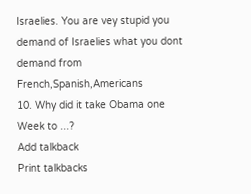Israelies. You are vey stupid you demand of Israelies what you dont demand from French,Spanish,Americans
10. Why did it take Obama one Week to ...?
Add talkback
Print talkbacks